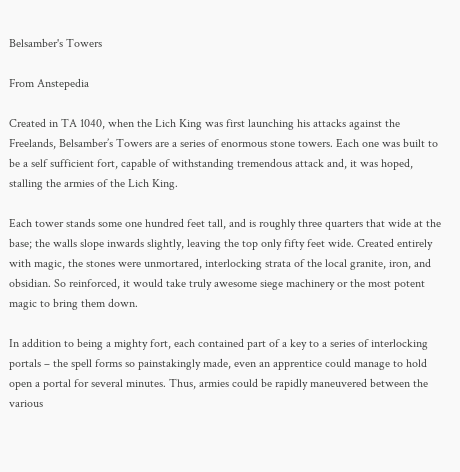Belsamber's Towers

From Anstepedia

Created in TA 1040, when the Lich King was first launching his attacks against the Freelands, Belsamber’s Towers are a series of enormous stone towers. Each one was built to be a self sufficient fort, capable of withstanding tremendous attack and, it was hoped, stalling the armies of the Lich King.

Each tower stands some one hundred feet tall, and is roughly three quarters that wide at the base; the walls slope inwards slightly, leaving the top only fifty feet wide. Created entirely with magic, the stones were unmortared, interlocking strata of the local granite, iron, and obsidian. So reinforced, it would take truly awesome siege machinery or the most potent magic to bring them down.

In addition to being a mighty fort, each contained part of a key to a series of interlocking portals – the spell forms so painstakingly made, even an apprentice could manage to hold open a portal for several minutes. Thus, armies could be rapidly maneuvered between the various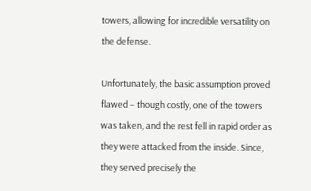towers, allowing for incredible versatility on the defense.

Unfortunately, the basic assumption proved flawed – though costly, one of the towers was taken, and the rest fell in rapid order as they were attacked from the inside. Since, they served precisely the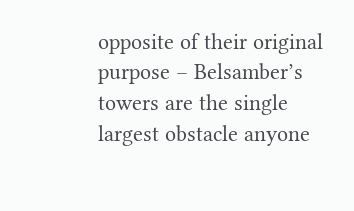opposite of their original purpose – Belsamber’s towers are the single largest obstacle anyone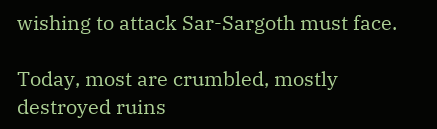wishing to attack Sar-Sargoth must face.

Today, most are crumbled, mostly destroyed ruins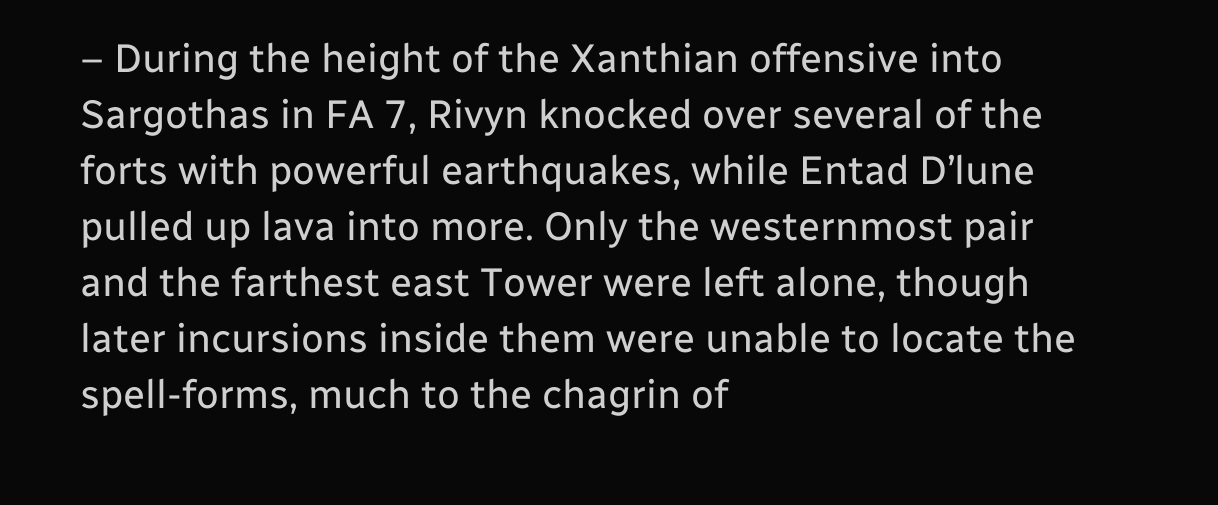– During the height of the Xanthian offensive into Sargothas in FA 7, Rivyn knocked over several of the forts with powerful earthquakes, while Entad D’lune pulled up lava into more. Only the westernmost pair and the farthest east Tower were left alone, though later incursions inside them were unable to locate the spell-forms, much to the chagrin of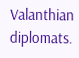Valanthian diplomats.